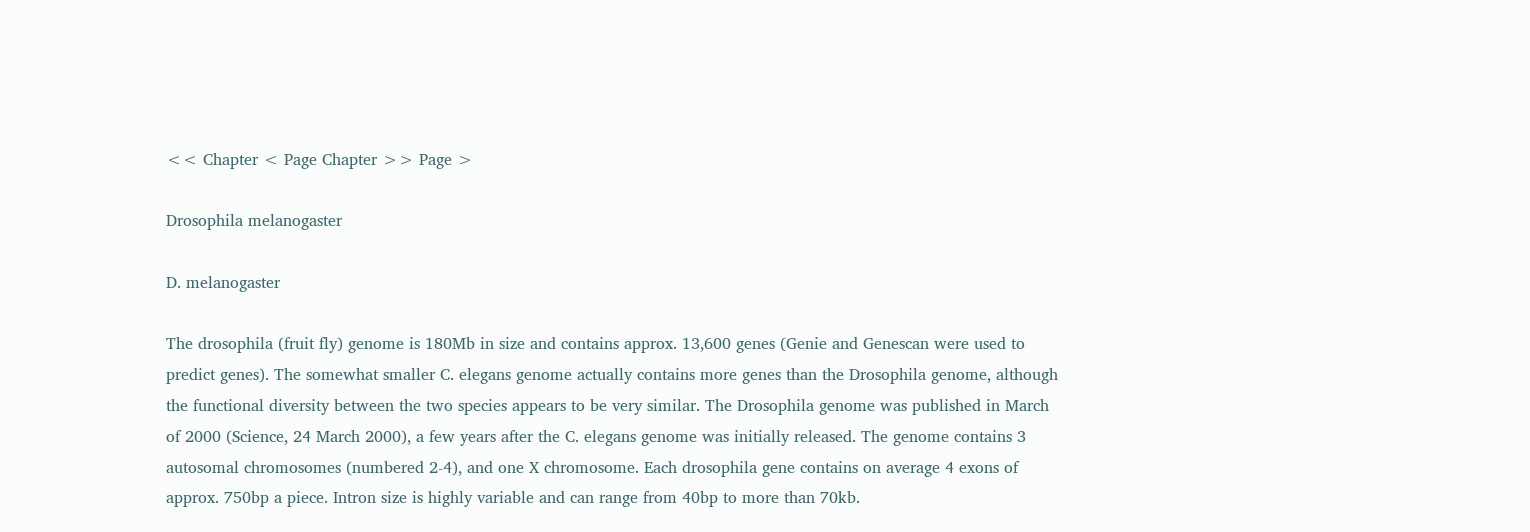<< Chapter < Page Chapter >> Page >

Drosophila melanogaster

D. melanogaster

The drosophila (fruit fly) genome is 180Mb in size and contains approx. 13,600 genes (Genie and Genescan were used to predict genes). The somewhat smaller C. elegans genome actually contains more genes than the Drosophila genome, although the functional diversity between the two species appears to be very similar. The Drosophila genome was published in March of 2000 (Science, 24 March 2000), a few years after the C. elegans genome was initially released. The genome contains 3 autosomal chromosomes (numbered 2-4), and one X chromosome. Each drosophila gene contains on average 4 exons of approx. 750bp a piece. Intron size is highly variable and can range from 40bp to more than 70kb.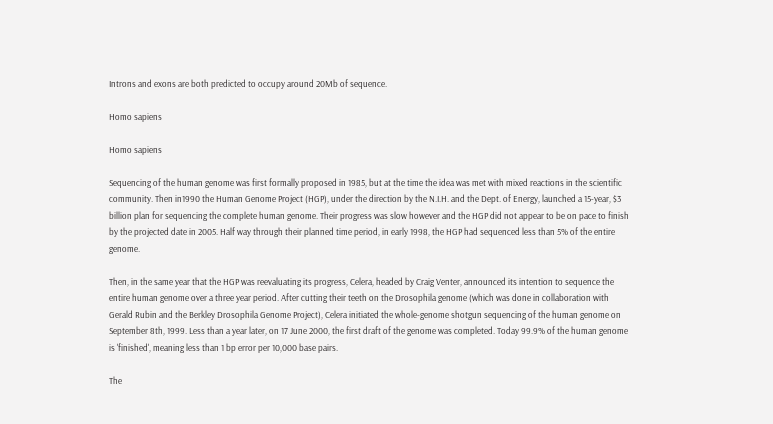Introns and exons are both predicted to occupy around 20Mb of sequence.

Homo sapiens

Homo sapiens

Sequencing of the human genome was first formally proposed in 1985, but at the time the idea was met with mixed reactions in the scientific community. Then in1990 the Human Genome Project (HGP), under the direction by the N.I.H. and the Dept. of Energy, launched a 15-year, $3 billion plan for sequencing the complete human genome. Their progress was slow however and the HGP did not appear to be on pace to finish by the projected date in 2005. Half way through their planned time period, in early 1998, the HGP had sequenced less than 5% of the entire genome.

Then, in the same year that the HGP was reevaluating its progress, Celera, headed by Craig Venter, announced its intention to sequence the entire human genome over a three year period. After cutting their teeth on the Drosophila genome (which was done in collaboration with Gerald Rubin and the Berkley Drosophila Genome Project), Celera initiated the whole-genome shotgun sequencing of the human genome on September 8th, 1999. Less than a year later, on 17 June 2000, the first draft of the genome was completed. Today 99.9% of the human genome is 'finished', meaning less than 1 bp error per 10,000 base pairs.

The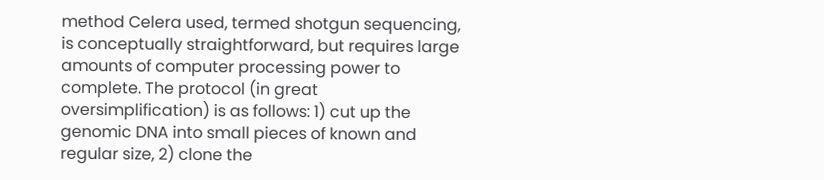method Celera used, termed shotgun sequencing, is conceptually straightforward, but requires large amounts of computer processing power to complete. The protocol (in great oversimplification) is as follows: 1) cut up the genomic DNA into small pieces of known and regular size, 2) clone the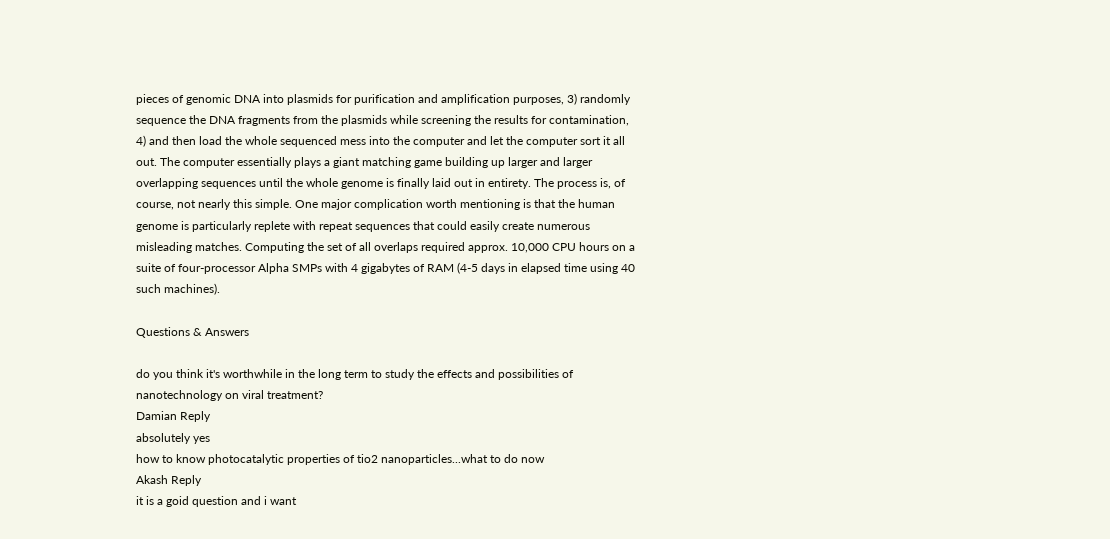pieces of genomic DNA into plasmids for purification and amplification purposes, 3) randomly sequence the DNA fragments from the plasmids while screening the results for contamination, 4) and then load the whole sequenced mess into the computer and let the computer sort it all out. The computer essentially plays a giant matching game building up larger and larger overlapping sequences until the whole genome is finally laid out in entirety. The process is, of course, not nearly this simple. One major complication worth mentioning is that the human genome is particularly replete with repeat sequences that could easily create numerous misleading matches. Computing the set of all overlaps required approx. 10,000 CPU hours on a suite of four-processor Alpha SMPs with 4 gigabytes of RAM (4-5 days in elapsed time using 40 such machines).

Questions & Answers

do you think it's worthwhile in the long term to study the effects and possibilities of nanotechnology on viral treatment?
Damian Reply
absolutely yes
how to know photocatalytic properties of tio2 nanoparticles...what to do now
Akash Reply
it is a goid question and i want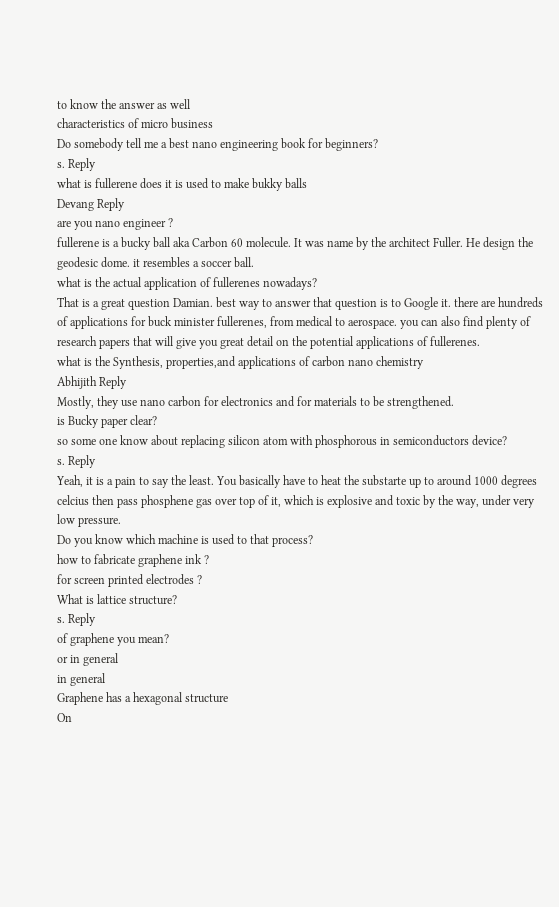to know the answer as well
characteristics of micro business
Do somebody tell me a best nano engineering book for beginners?
s. Reply
what is fullerene does it is used to make bukky balls
Devang Reply
are you nano engineer ?
fullerene is a bucky ball aka Carbon 60 molecule. It was name by the architect Fuller. He design the geodesic dome. it resembles a soccer ball.
what is the actual application of fullerenes nowadays?
That is a great question Damian. best way to answer that question is to Google it. there are hundreds of applications for buck minister fullerenes, from medical to aerospace. you can also find plenty of research papers that will give you great detail on the potential applications of fullerenes.
what is the Synthesis, properties,and applications of carbon nano chemistry
Abhijith Reply
Mostly, they use nano carbon for electronics and for materials to be strengthened.
is Bucky paper clear?
so some one know about replacing silicon atom with phosphorous in semiconductors device?
s. Reply
Yeah, it is a pain to say the least. You basically have to heat the substarte up to around 1000 degrees celcius then pass phosphene gas over top of it, which is explosive and toxic by the way, under very low pressure.
Do you know which machine is used to that process?
how to fabricate graphene ink ?
for screen printed electrodes ?
What is lattice structure?
s. Reply
of graphene you mean?
or in general
in general
Graphene has a hexagonal structure
On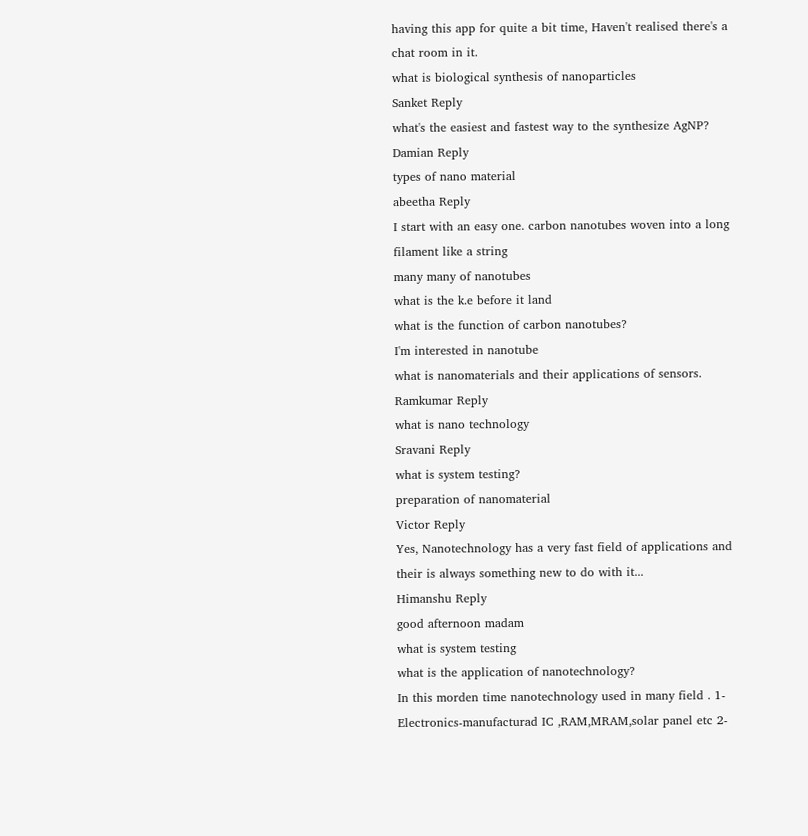having this app for quite a bit time, Haven't realised there's a chat room in it.
what is biological synthesis of nanoparticles
Sanket Reply
what's the easiest and fastest way to the synthesize AgNP?
Damian Reply
types of nano material
abeetha Reply
I start with an easy one. carbon nanotubes woven into a long filament like a string
many many of nanotubes
what is the k.e before it land
what is the function of carbon nanotubes?
I'm interested in nanotube
what is nanomaterials and their applications of sensors.
Ramkumar Reply
what is nano technology
Sravani Reply
what is system testing?
preparation of nanomaterial
Victor Reply
Yes, Nanotechnology has a very fast field of applications and their is always something new to do with it...
Himanshu Reply
good afternoon madam
what is system testing
what is the application of nanotechnology?
In this morden time nanotechnology used in many field . 1-Electronics-manufacturad IC ,RAM,MRAM,solar panel etc 2-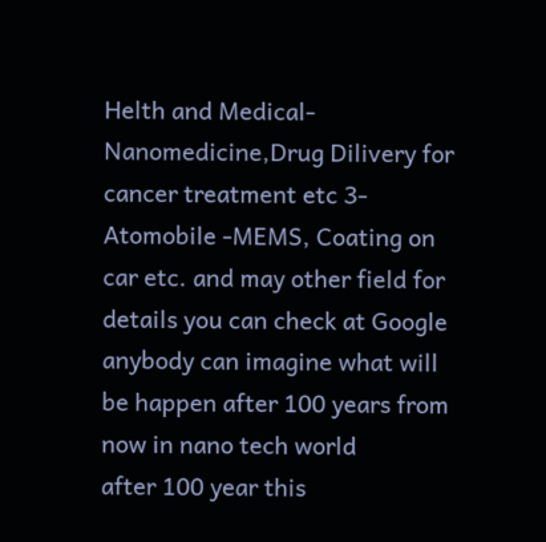Helth and Medical-Nanomedicine,Drug Dilivery for cancer treatment etc 3- Atomobile -MEMS, Coating on car etc. and may other field for details you can check at Google
anybody can imagine what will be happen after 100 years from now in nano tech world
after 100 year this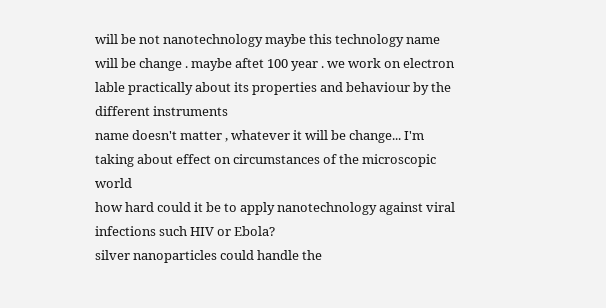will be not nanotechnology maybe this technology name will be change . maybe aftet 100 year . we work on electron lable practically about its properties and behaviour by the different instruments
name doesn't matter , whatever it will be change... I'm taking about effect on circumstances of the microscopic world
how hard could it be to apply nanotechnology against viral infections such HIV or Ebola?
silver nanoparticles could handle the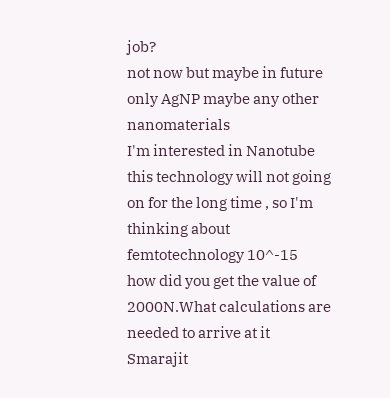job?
not now but maybe in future only AgNP maybe any other nanomaterials
I'm interested in Nanotube
this technology will not going on for the long time , so I'm thinking about femtotechnology 10^-15
how did you get the value of 2000N.What calculations are needed to arrive at it
Smarajit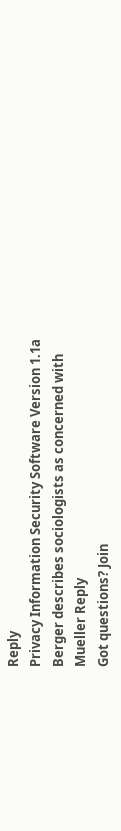Reply
Privacy Information Security Software Version 1.1a
Berger describes sociologists as concerned with
Mueller Reply
Got questions? Join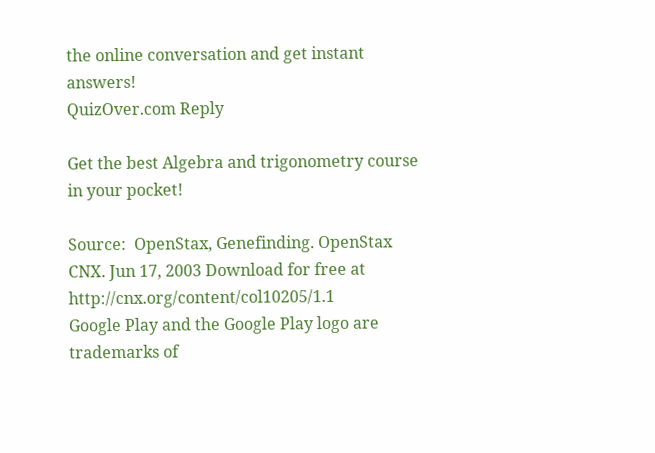the online conversation and get instant answers!
QuizOver.com Reply

Get the best Algebra and trigonometry course in your pocket!

Source:  OpenStax, Genefinding. OpenStax CNX. Jun 17, 2003 Download for free at http://cnx.org/content/col10205/1.1
Google Play and the Google Play logo are trademarks of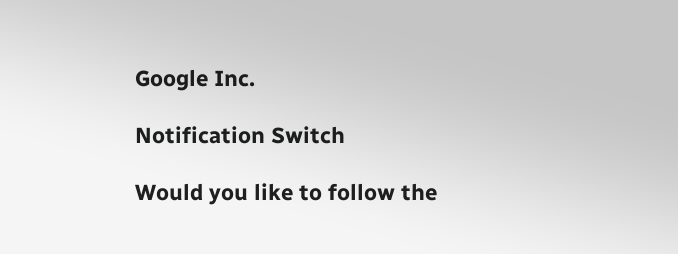Google Inc.

Notification Switch

Would you like to follow the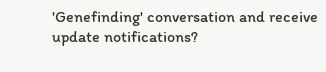'Genefinding' conversation and receive update notifications?